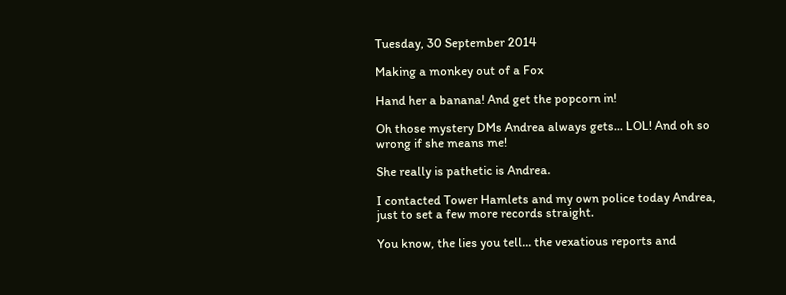Tuesday, 30 September 2014

Making a monkey out of a Fox

Hand her a banana! And get the popcorn in!

Oh those mystery DMs Andrea always gets... LOL! And oh so wrong if she means me!

She really is pathetic is Andrea.

I contacted Tower Hamlets and my own police today Andrea, just to set a few more records straight.

You know, the lies you tell... the vexatious reports and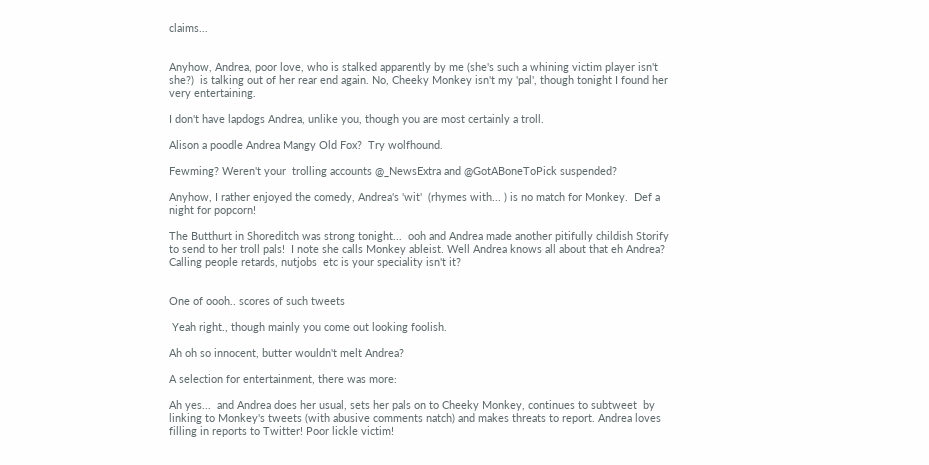claims...


Anyhow, Andrea, poor love, who is stalked apparently by me (she's such a whining victim player isn't she?)  is talking out of her rear end again. No, Cheeky Monkey isn't my 'pal', though tonight I found her very entertaining.

I don't have lapdogs Andrea, unlike you, though you are most certainly a troll.

Alison a poodle Andrea Mangy Old Fox?  Try wolfhound.

Fewming? Weren't your  trolling accounts @_NewsExtra and @GotABoneToPick suspended?

Anyhow, I rather enjoyed the comedy, Andrea's 'wit'  (rhymes with... ) is no match for Monkey.  Def a night for popcorn!

The Butthurt in Shoreditch was strong tonight...  ooh and Andrea made another pitifully childish Storify to send to her troll pals!  I note she calls Monkey ableist. Well Andrea knows all about that eh Andrea? Calling people retards, nutjobs  etc is your speciality isn't it?


One of oooh.. scores of such tweets

 Yeah right., though mainly you come out looking foolish.

Ah oh so innocent, butter wouldn't melt Andrea?

A selection for entertainment, there was more:

Ah yes...  and Andrea does her usual, sets her pals on to Cheeky Monkey, continues to subtweet  by linking to Monkey's tweets (with abusive comments natch) and makes threats to report. Andrea loves filling in reports to Twitter! Poor lickle victim!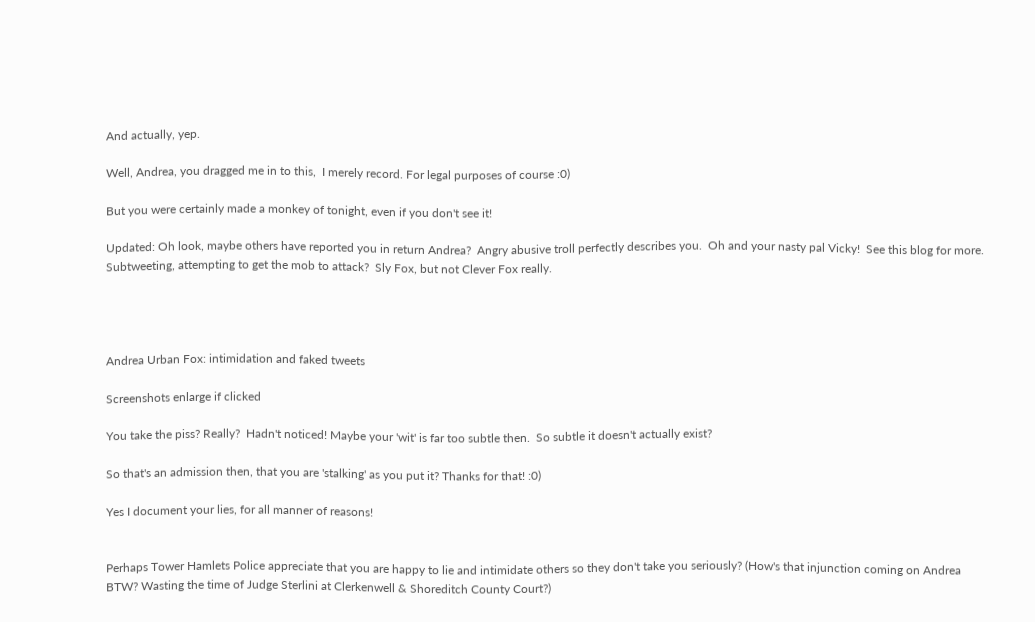And actually, yep.

Well, Andrea, you dragged me in to this,  I merely record. For legal purposes of course :0)

But you were certainly made a monkey of tonight, even if you don't see it!

Updated: Oh look, maybe others have reported you in return Andrea?  Angry abusive troll perfectly describes you.  Oh and your nasty pal Vicky!  See this blog for more. Subtweeting, attempting to get the mob to attack?  Sly Fox, but not Clever Fox really.




Andrea Urban Fox: intimidation and faked tweets

Screenshots enlarge if clicked

You take the piss? Really?  Hadn't noticed! Maybe your 'wit' is far too subtle then.  So subtle it doesn't actually exist?

So that's an admission then, that you are 'stalking' as you put it? Thanks for that! :0)

Yes I document your lies, for all manner of reasons!


Perhaps Tower Hamlets Police appreciate that you are happy to lie and intimidate others so they don't take you seriously? (How's that injunction coming on Andrea BTW? Wasting the time of Judge Sterlini at Clerkenwell & Shoreditch County Court?)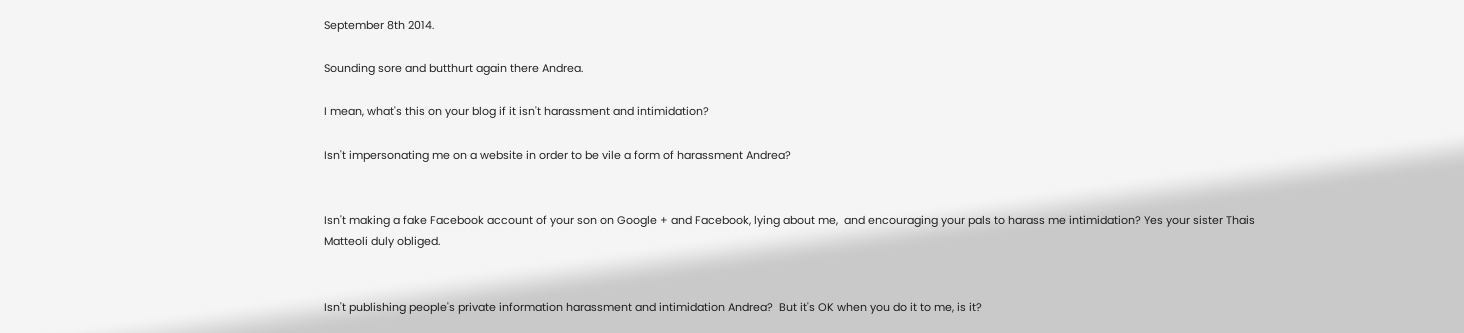September 8th 2014.

Sounding sore and butthurt again there Andrea.

I mean, what's this on your blog if it isn't harassment and intimidation?

Isn't impersonating me on a website in order to be vile a form of harassment Andrea?


Isn't making a fake Facebook account of your son on Google + and Facebook, lying about me,  and encouraging your pals to harass me intimidation? Yes your sister Thais Matteoli duly obliged.


Isn't publishing people's private information harassment and intimidation Andrea?  But it's OK when you do it to me, is it?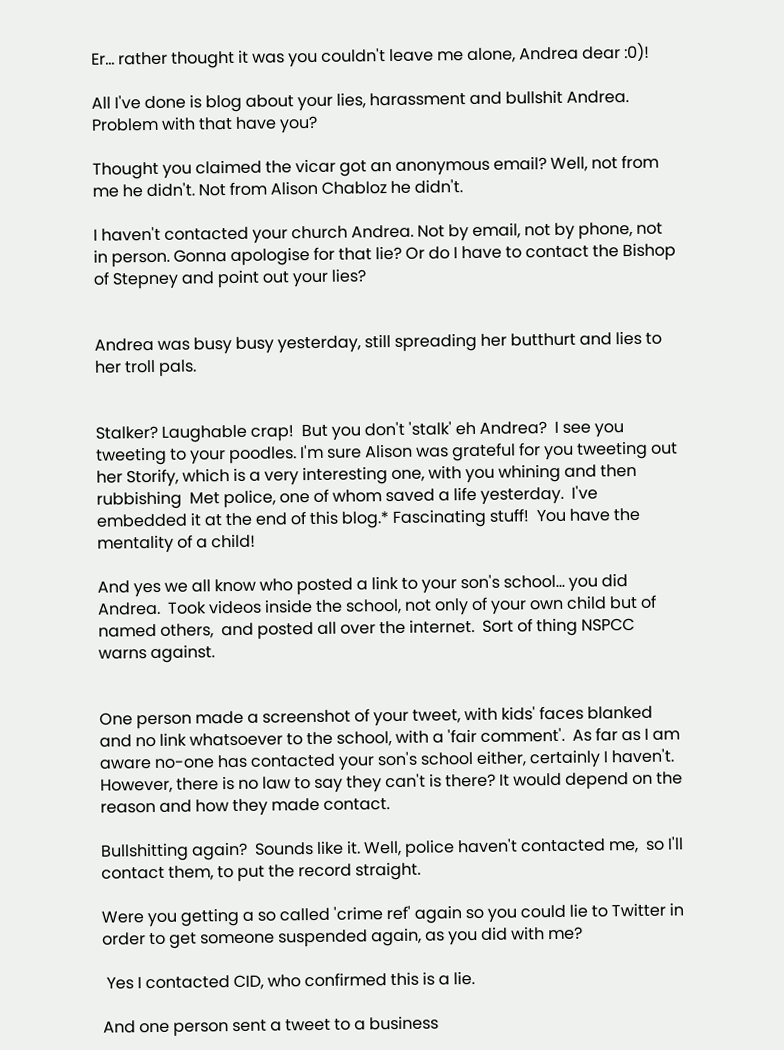Er... rather thought it was you couldn't leave me alone, Andrea dear :0)!

All I've done is blog about your lies, harassment and bullshit Andrea. Problem with that have you?

Thought you claimed the vicar got an anonymous email? Well, not from me he didn't. Not from Alison Chabloz he didn't.

I haven't contacted your church Andrea. Not by email, not by phone, not in person. Gonna apologise for that lie? Or do I have to contact the Bishop of Stepney and point out your lies?


Andrea was busy busy yesterday, still spreading her butthurt and lies to her troll pals.


Stalker? Laughable crap!  But you don't 'stalk' eh Andrea?  I see you tweeting to your poodles. I'm sure Alison was grateful for you tweeting out her Storify, which is a very interesting one, with you whining and then rubbishing  Met police, one of whom saved a life yesterday.  I've embedded it at the end of this blog.* Fascinating stuff!  You have the mentality of a child!

And yes we all know who posted a link to your son's school... you did Andrea.  Took videos inside the school, not only of your own child but of named others,  and posted all over the internet.  Sort of thing NSPCC warns against.


One person made a screenshot of your tweet, with kids' faces blanked and no link whatsoever to the school, with a 'fair comment'.  As far as I am aware no-one has contacted your son's school either, certainly I haven't. However, there is no law to say they can't is there? It would depend on the reason and how they made contact.

Bullshitting again?  Sounds like it. Well, police haven't contacted me,  so I'll contact them, to put the record straight.

Were you getting a so called 'crime ref' again so you could lie to Twitter in order to get someone suspended again, as you did with me?

 Yes I contacted CID, who confirmed this is a lie.

And one person sent a tweet to a business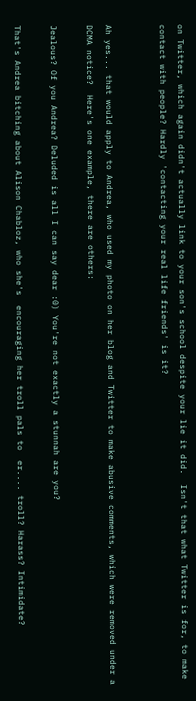on Twitter, which again didn't actually link to your son's school despite your lie it did.  Isn't that what Twitter is for, to make contact with people? Hardly 'contacting your real life friends' is it?


Ah yes... that would apply to Andrea, who used my photo on her blog and Twitter to make abusive comments, which were removed under a DCMA notice?  Here's one example, there are others:

Jealous? Of you Andrea? Deluded is all I can say dear :0) You're not exactly a stunnah are you?

That's Andrea bitching about Alison Chabloz, who she's  encouraging her troll pals to  er.... troll? Harass? Intimidate?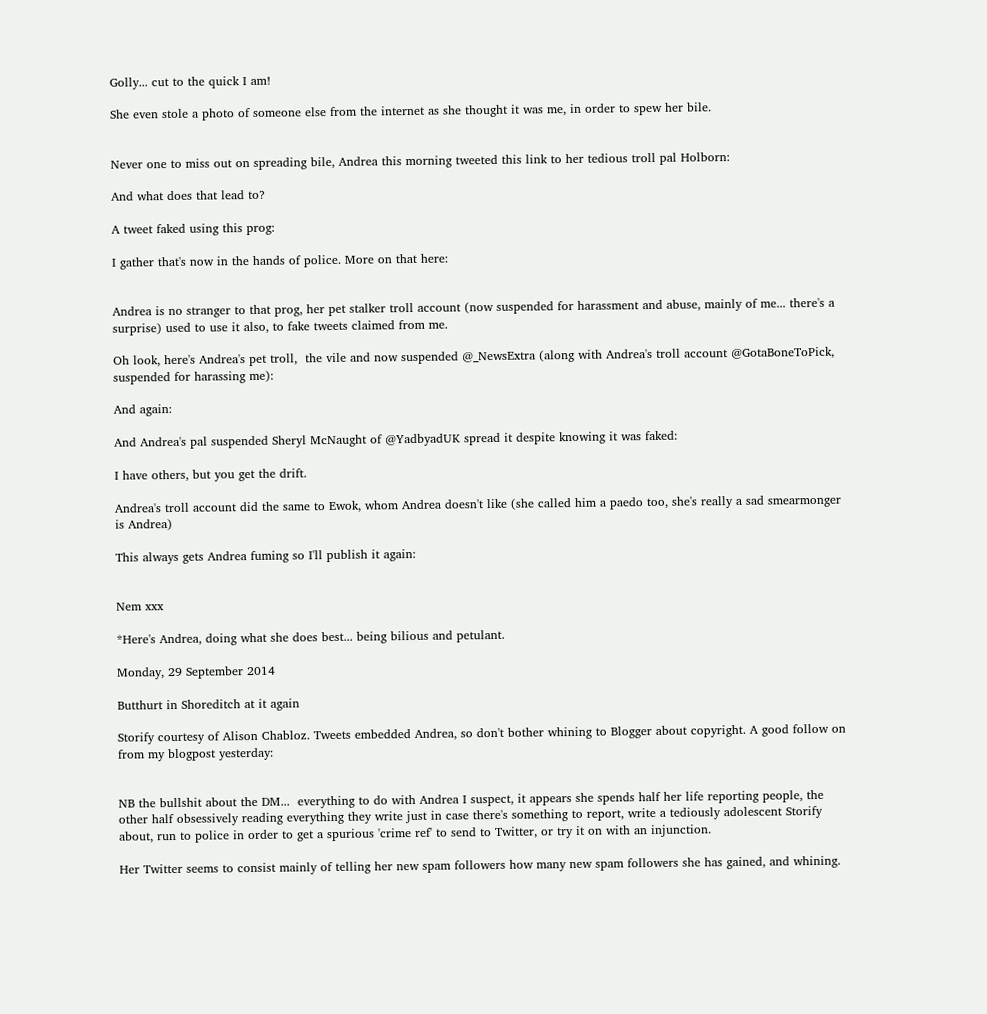Golly... cut to the quick I am!

She even stole a photo of someone else from the internet as she thought it was me, in order to spew her bile.


Never one to miss out on spreading bile, Andrea this morning tweeted this link to her tedious troll pal Holborn:

And what does that lead to?

A tweet faked using this prog:

I gather that's now in the hands of police. More on that here:


Andrea is no stranger to that prog, her pet stalker troll account (now suspended for harassment and abuse, mainly of me... there's a surprise) used to use it also, to fake tweets claimed from me.

Oh look, here's Andrea's pet troll,  the vile and now suspended @_NewsExtra (along with Andrea's troll account @GotaBoneToPick, suspended for harassing me):

And again:

And Andrea's pal suspended Sheryl McNaught of @YadbyadUK spread it despite knowing it was faked:

I have others, but you get the drift.

Andrea's troll account did the same to Ewok, whom Andrea doesn't like (she called him a paedo too, she's really a sad smearmonger is Andrea)

This always gets Andrea fuming so I'll publish it again:


Nem xxx

*Here's Andrea, doing what she does best... being bilious and petulant.

Monday, 29 September 2014

Butthurt in Shoreditch at it again

Storify courtesy of Alison Chabloz. Tweets embedded Andrea, so don't bother whining to Blogger about copyright. A good follow on from my blogpost yesterday:


NB the bullshit about the DM...  everything to do with Andrea I suspect, it appears she spends half her life reporting people, the other half obsessively reading everything they write just in case there's something to report, write a tediously adolescent Storify about, run to police in order to get a spurious 'crime ref' to send to Twitter, or try it on with an injunction.

Her Twitter seems to consist mainly of telling her new spam followers how many new spam followers she has gained, and whining.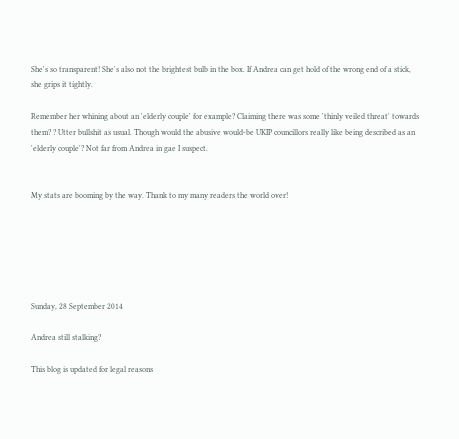She's so transparent! She's also not the brightest bulb in the box. If Andrea can get hold of the wrong end of a stick, she grips it tightly.

Remember her whining about an 'elderly couple' for example? Claiming there was some 'thinly veiled threat' towards them? ? Utter bullshit as usual. Though would the abusive would-be UKIP councillors really like being described as an 'elderly couple'? Not far from Andrea in gae I suspect.


My stats are booming by the way. Thank to my many readers the world over!






Sunday, 28 September 2014

Andrea still stalking?

This blog is updated for legal reasons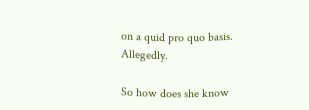on a quid pro quo basis. Allegedly.

So how does she know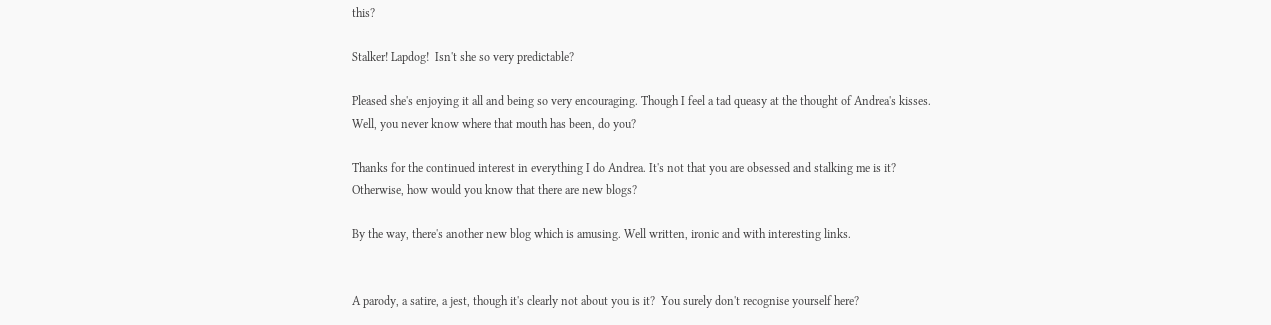this?

Stalker! Lapdog!  Isn't she so very predictable?

Pleased she's enjoying it all and being so very encouraging. Though I feel a tad queasy at the thought of Andrea's kisses. Well, you never know where that mouth has been, do you?

Thanks for the continued interest in everything I do Andrea. It's not that you are obsessed and stalking me is it? Otherwise, how would you know that there are new blogs?

By the way, there's another new blog which is amusing. Well written, ironic and with interesting links.


A parody, a satire, a jest, though it's clearly not about you is it?  You surely don't recognise yourself here?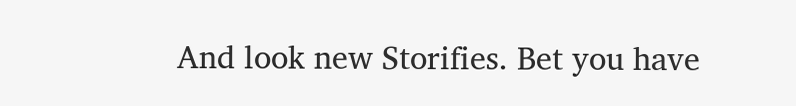And look new Storifies. Bet you have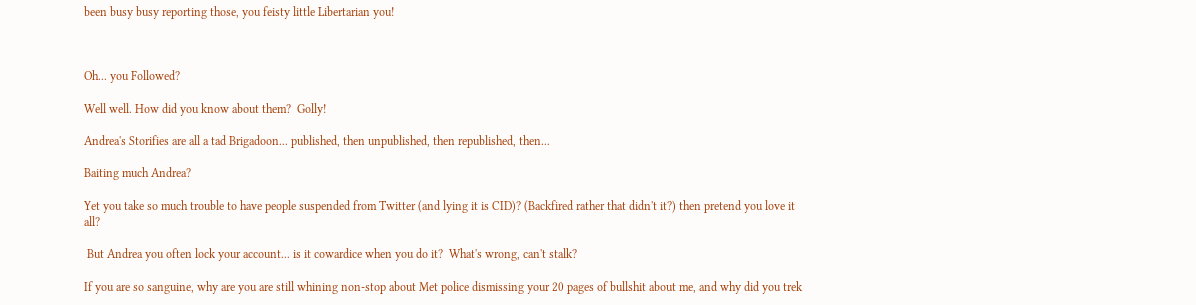been busy busy reporting those, you feisty little Libertarian you!



Oh... you Followed?

Well well. How did you know about them?  Golly!

Andrea's Storifies are all a tad Brigadoon... published, then unpublished, then republished, then...

Baiting much Andrea?

Yet you take so much trouble to have people suspended from Twitter (and lying it is CID)? (Backfired rather that didn't it?) then pretend you love it all?

 But Andrea you often lock your account... is it cowardice when you do it?  What's wrong, can't stalk?

If you are so sanguine, why are you are still whining non-stop about Met police dismissing your 20 pages of bullshit about me, and why did you trek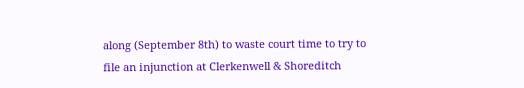along (September 8th) to waste court time to try to file an injunction at Clerkenwell & Shoreditch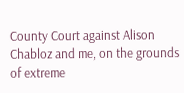County Court against Alison Chabloz and me, on the grounds of extreme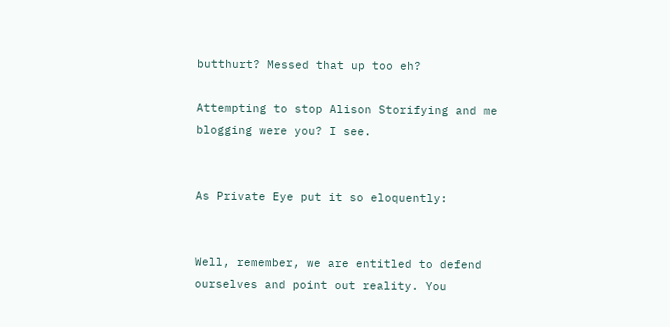butthurt? Messed that up too eh?

Attempting to stop Alison Storifying and me blogging were you? I see.


As Private Eye put it so eloquently:


Well, remember, we are entitled to defend ourselves and point out reality. You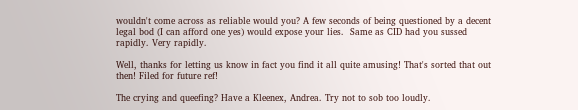wouldn't come across as reliable would you? A few seconds of being questioned by a decent legal bod (I can afford one yes) would expose your lies.  Same as CID had you sussed rapidly. Very rapidly.

Well, thanks for letting us know in fact you find it all quite amusing! That's sorted that out then! Filed for future ref!

The crying and queefing? Have a Kleenex, Andrea. Try not to sob too loudly.